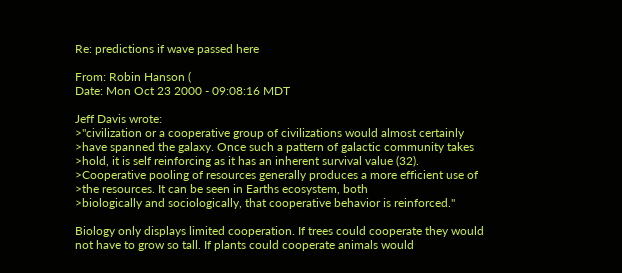Re: predictions if wave passed here

From: Robin Hanson (
Date: Mon Oct 23 2000 - 09:08:16 MDT

Jeff Davis wrote:
>"civilization or a cooperative group of civilizations would almost certainly
>have spanned the galaxy. Once such a pattern of galactic community takes
>hold, it is self reinforcing as it has an inherent survival value (32).
>Cooperative pooling of resources generally produces a more efficient use of
>the resources. It can be seen in Earths ecosystem, both
>biologically and sociologically, that cooperative behavior is reinforced."

Biology only displays limited cooperation. If trees could cooperate they would
not have to grow so tall. If plants could cooperate animals would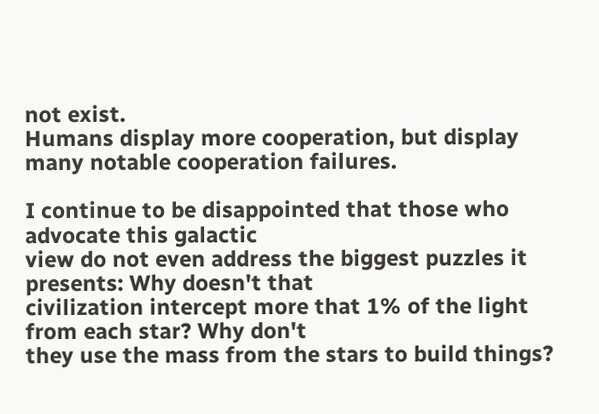not exist.
Humans display more cooperation, but display many notable cooperation failures.

I continue to be disappointed that those who advocate this galactic
view do not even address the biggest puzzles it presents: Why doesn't that
civilization intercept more that 1% of the light from each star? Why don't
they use the mass from the stars to build things?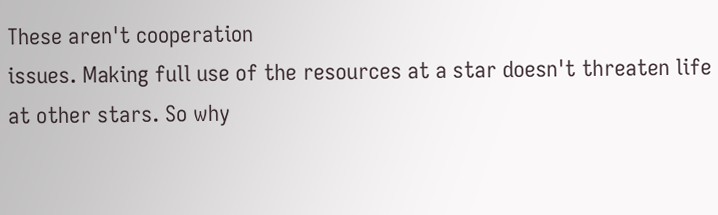These aren't cooperation
issues. Making full use of the resources at a star doesn't threaten life
at other stars. So why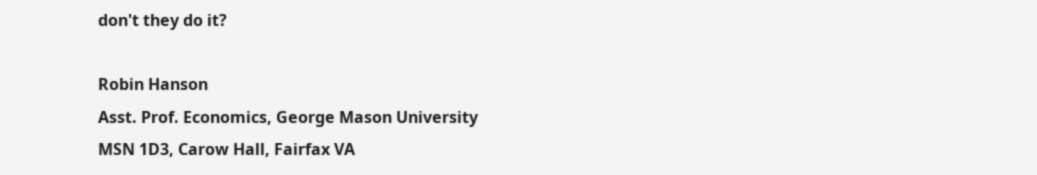don't they do it?

Robin Hanson
Asst. Prof. Economics, George Mason University
MSN 1D3, Carow Hall, Fairfax VA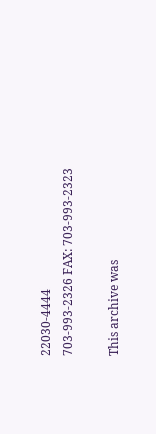22030-4444
703-993-2326 FAX: 703-993-2323

This archive was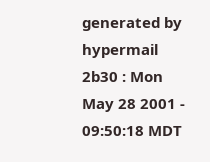generated by hypermail 2b30 : Mon May 28 2001 - 09:50:18 MDT